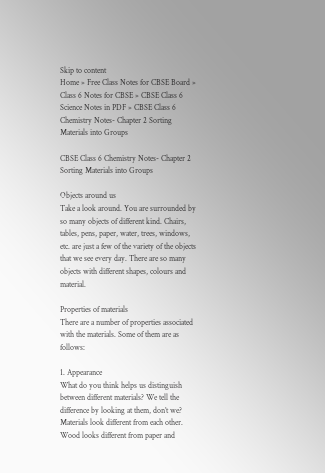Skip to content
Home » Free Class Notes for CBSE Board » Class 6 Notes for CBSE » CBSE Class 6 Science Notes in PDF » CBSE Class 6 Chemistry Notes- Chapter 2 Sorting Materials into Groups

CBSE Class 6 Chemistry Notes- Chapter 2 Sorting Materials into Groups

Objects around us
Take a look around. You are surrounded by so many objects of different kind. Chairs, tables, pens, paper, water, trees, windows, etc. are just a few of the variety of the objects that we see every day. There are so many objects with different shapes, colours and material.

Properties of materials
There are a number of properties associated with the materials. Some of them are as follows:

1. Appearance
What do you think helps us distinguish between different materials? We tell the difference by looking at them, don’t we? Materials look different from each other. Wood looks different from paper and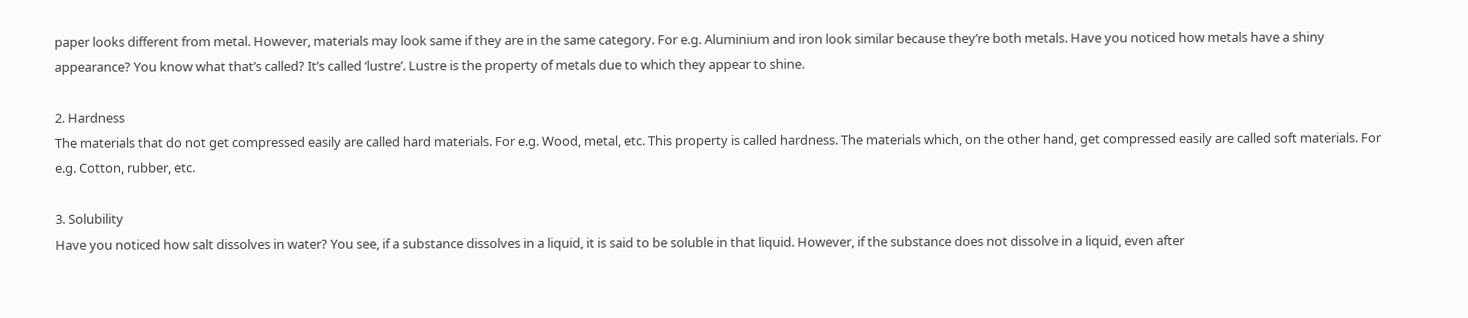paper looks different from metal. However, materials may look same if they are in the same category. For e.g. Aluminium and iron look similar because they’re both metals. Have you noticed how metals have a shiny appearance? You know what that’s called? It’s called ‘lustre’. Lustre is the property of metals due to which they appear to shine.

2. Hardness
The materials that do not get compressed easily are called hard materials. For e.g. Wood, metal, etc. This property is called hardness. The materials which, on the other hand, get compressed easily are called soft materials. For e.g. Cotton, rubber, etc.

3. Solubility
Have you noticed how salt dissolves in water? You see, if a substance dissolves in a liquid, it is said to be soluble in that liquid. However, if the substance does not dissolve in a liquid, even after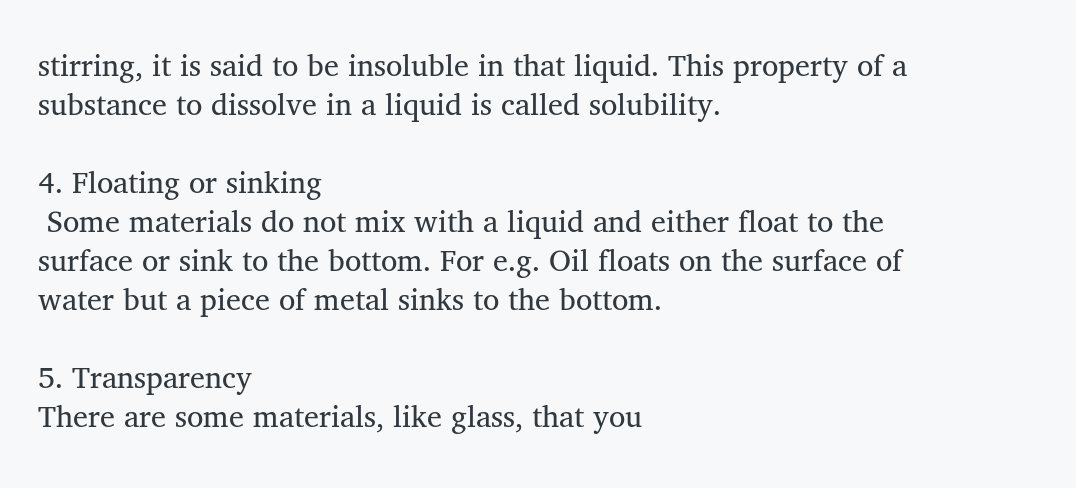stirring, it is said to be insoluble in that liquid. This property of a substance to dissolve in a liquid is called solubility.

4. Floating or sinking
 Some materials do not mix with a liquid and either float to the surface or sink to the bottom. For e.g. Oil floats on the surface of water but a piece of metal sinks to the bottom.

5. Transparency
There are some materials, like glass, that you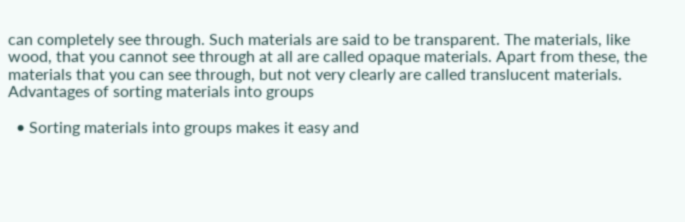can completely see through. Such materials are said to be transparent. The materials, like wood, that you cannot see through at all are called opaque materials. Apart from these, the materials that you can see through, but not very clearly are called translucent materials.
Advantages of sorting materials into groups

  • Sorting materials into groups makes it easy and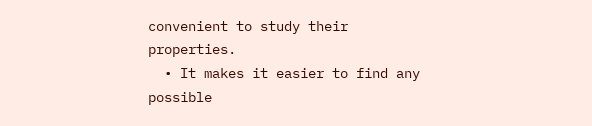convenient to study their properties.
  • It makes it easier to find any possible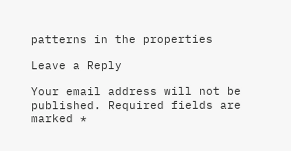patterns in the properties

Leave a Reply

Your email address will not be published. Required fields are marked *